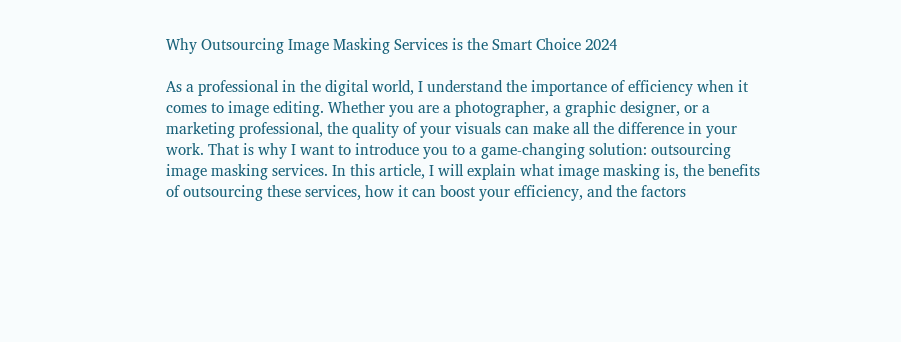Why Outsourcing Image Masking Services is the Smart Choice 2024

As a professional in the digital world, I understand the importance of efficiency when it comes to image editing. Whether you are a photographer, a graphic designer, or a marketing professional, the quality of your visuals can make all the difference in your work. That is why I want to introduce you to a game-changing solution: outsourcing image masking services. In this article, I will explain what image masking is, the benefits of outsourcing these services, how it can boost your efficiency, and the factors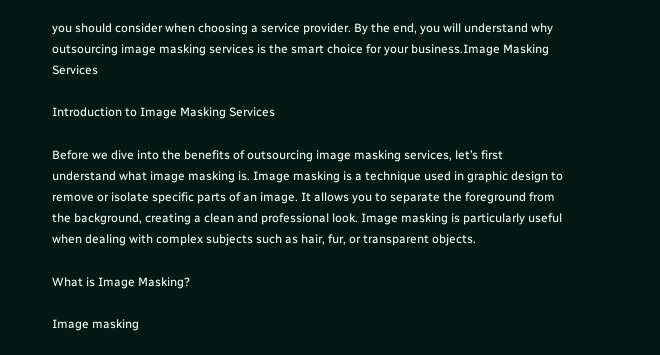you should consider when choosing a service provider. By the end, you will understand why outsourcing image masking services is the smart choice for your business.Image Masking Services

Introduction to Image Masking Services

Before we dive into the benefits of outsourcing image masking services, let’s first understand what image masking is. Image masking is a technique used in graphic design to remove or isolate specific parts of an image. It allows you to separate the foreground from the background, creating a clean and professional look. Image masking is particularly useful when dealing with complex subjects such as hair, fur, or transparent objects.

What is Image Masking?

Image masking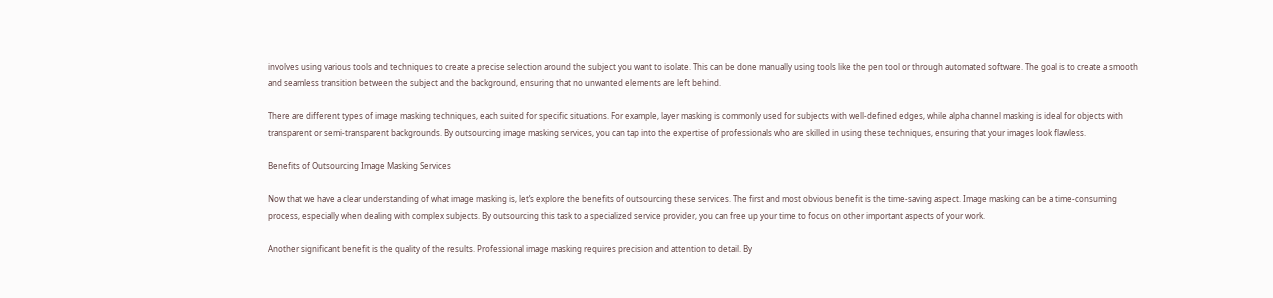involves using various tools and techniques to create a precise selection around the subject you want to isolate. This can be done manually using tools like the pen tool or through automated software. The goal is to create a smooth and seamless transition between the subject and the background, ensuring that no unwanted elements are left behind.

There are different types of image masking techniques, each suited for specific situations. For example, layer masking is commonly used for subjects with well-defined edges, while alpha channel masking is ideal for objects with transparent or semi-transparent backgrounds. By outsourcing image masking services, you can tap into the expertise of professionals who are skilled in using these techniques, ensuring that your images look flawless.

Benefits of Outsourcing Image Masking Services

Now that we have a clear understanding of what image masking is, let’s explore the benefits of outsourcing these services. The first and most obvious benefit is the time-saving aspect. Image masking can be a time-consuming process, especially when dealing with complex subjects. By outsourcing this task to a specialized service provider, you can free up your time to focus on other important aspects of your work.

Another significant benefit is the quality of the results. Professional image masking requires precision and attention to detail. By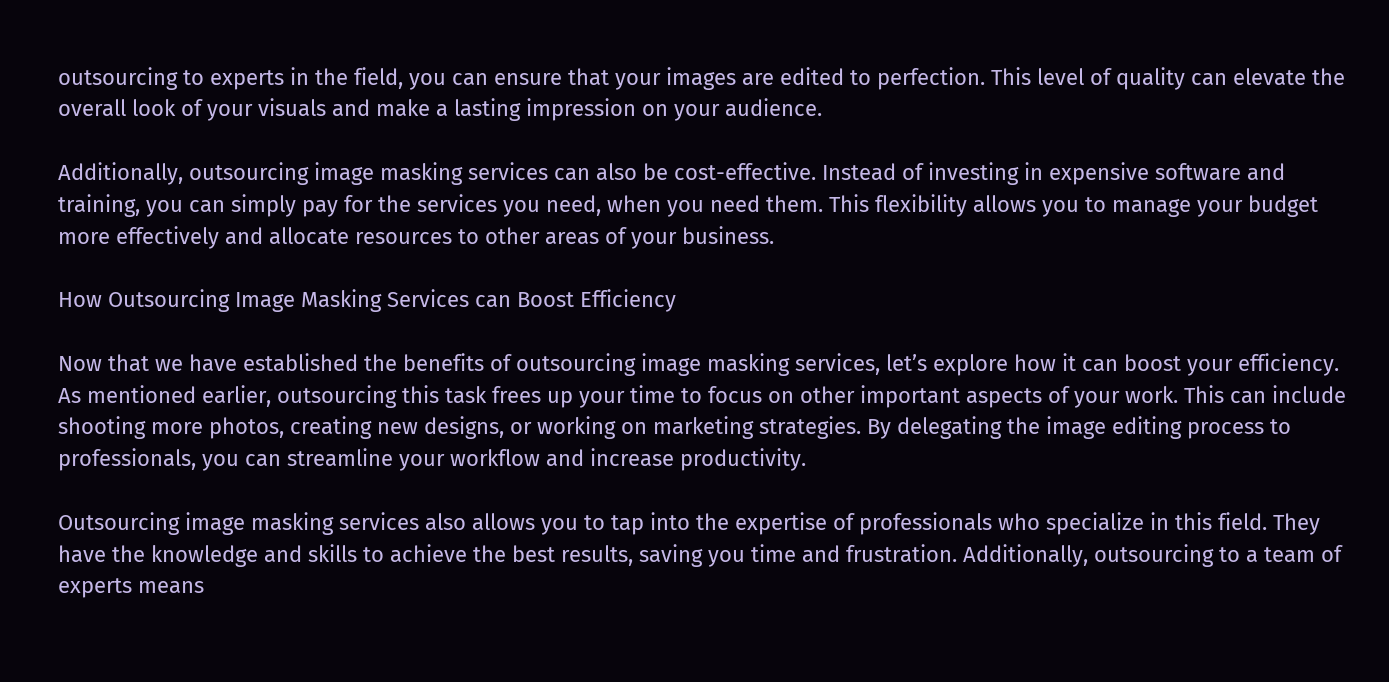outsourcing to experts in the field, you can ensure that your images are edited to perfection. This level of quality can elevate the overall look of your visuals and make a lasting impression on your audience.

Additionally, outsourcing image masking services can also be cost-effective. Instead of investing in expensive software and training, you can simply pay for the services you need, when you need them. This flexibility allows you to manage your budget more effectively and allocate resources to other areas of your business.

How Outsourcing Image Masking Services can Boost Efficiency

Now that we have established the benefits of outsourcing image masking services, let’s explore how it can boost your efficiency. As mentioned earlier, outsourcing this task frees up your time to focus on other important aspects of your work. This can include shooting more photos, creating new designs, or working on marketing strategies. By delegating the image editing process to professionals, you can streamline your workflow and increase productivity.

Outsourcing image masking services also allows you to tap into the expertise of professionals who specialize in this field. They have the knowledge and skills to achieve the best results, saving you time and frustration. Additionally, outsourcing to a team of experts means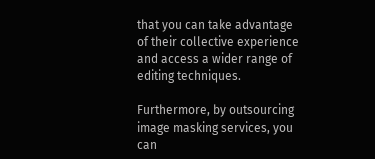that you can take advantage of their collective experience and access a wider range of editing techniques.

Furthermore, by outsourcing image masking services, you can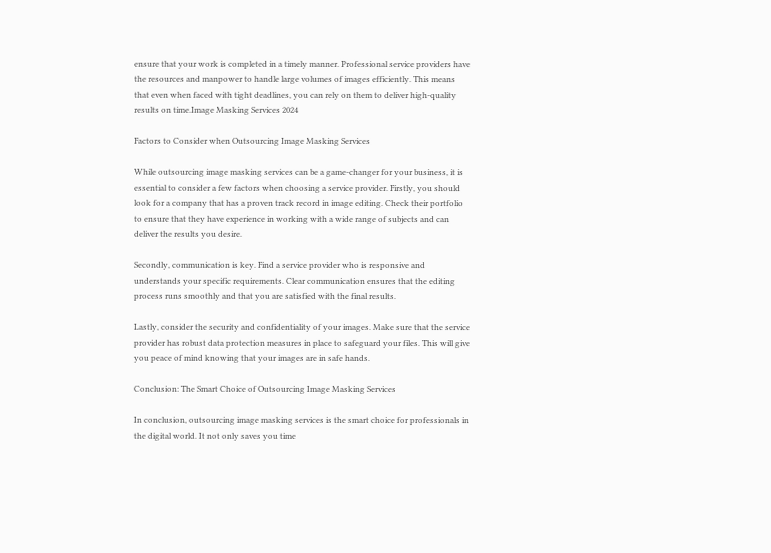ensure that your work is completed in a timely manner. Professional service providers have the resources and manpower to handle large volumes of images efficiently. This means that even when faced with tight deadlines, you can rely on them to deliver high-quality results on time.Image Masking Services 2024

Factors to Consider when Outsourcing Image Masking Services

While outsourcing image masking services can be a game-changer for your business, it is essential to consider a few factors when choosing a service provider. Firstly, you should look for a company that has a proven track record in image editing. Check their portfolio to ensure that they have experience in working with a wide range of subjects and can deliver the results you desire.

Secondly, communication is key. Find a service provider who is responsive and understands your specific requirements. Clear communication ensures that the editing process runs smoothly and that you are satisfied with the final results.

Lastly, consider the security and confidentiality of your images. Make sure that the service provider has robust data protection measures in place to safeguard your files. This will give you peace of mind knowing that your images are in safe hands.

Conclusion: The Smart Choice of Outsourcing Image Masking Services

In conclusion, outsourcing image masking services is the smart choice for professionals in the digital world. It not only saves you time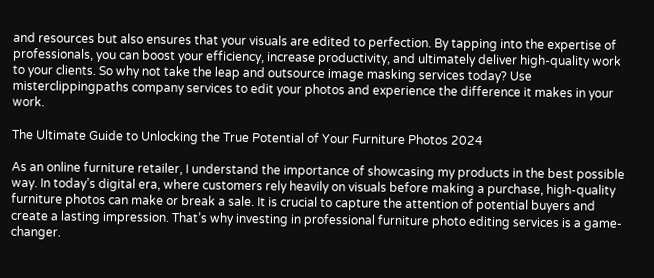and resources but also ensures that your visuals are edited to perfection. By tapping into the expertise of professionals, you can boost your efficiency, increase productivity, and ultimately deliver high-quality work to your clients. So why not take the leap and outsource image masking services today? Use misterclippingpaths company services to edit your photos and experience the difference it makes in your work.

The Ultimate Guide to Unlocking the True Potential of Your Furniture Photos 2024

As an online furniture retailer, I understand the importance of showcasing my products in the best possible way. In today’s digital era, where customers rely heavily on visuals before making a purchase, high-quality furniture photos can make or break a sale. It is crucial to capture the attention of potential buyers and create a lasting impression. That’s why investing in professional furniture photo editing services is a game-changer.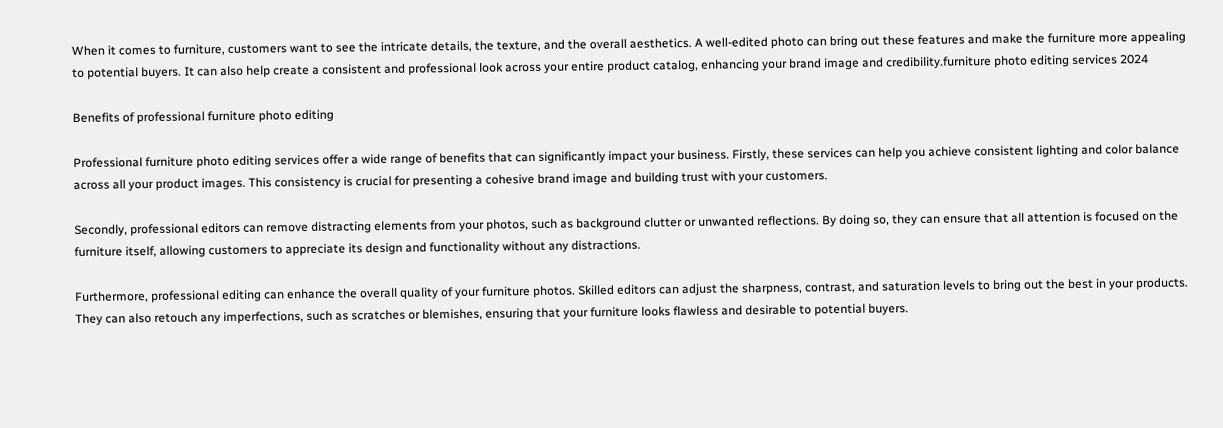When it comes to furniture, customers want to see the intricate details, the texture, and the overall aesthetics. A well-edited photo can bring out these features and make the furniture more appealing to potential buyers. It can also help create a consistent and professional look across your entire product catalog, enhancing your brand image and credibility.furniture photo editing services 2024

Benefits of professional furniture photo editing

Professional furniture photo editing services offer a wide range of benefits that can significantly impact your business. Firstly, these services can help you achieve consistent lighting and color balance across all your product images. This consistency is crucial for presenting a cohesive brand image and building trust with your customers.

Secondly, professional editors can remove distracting elements from your photos, such as background clutter or unwanted reflections. By doing so, they can ensure that all attention is focused on the furniture itself, allowing customers to appreciate its design and functionality without any distractions.

Furthermore, professional editing can enhance the overall quality of your furniture photos. Skilled editors can adjust the sharpness, contrast, and saturation levels to bring out the best in your products. They can also retouch any imperfections, such as scratches or blemishes, ensuring that your furniture looks flawless and desirable to potential buyers.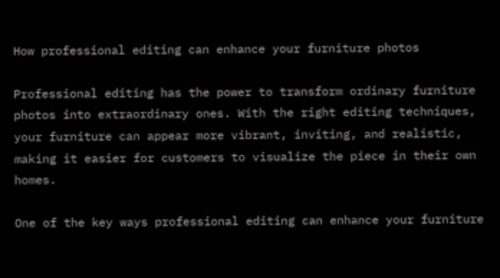How professional editing can enhance your furniture photos

Professional editing has the power to transform ordinary furniture photos into extraordinary ones. With the right editing techniques, your furniture can appear more vibrant, inviting, and realistic, making it easier for customers to visualize the piece in their own homes.

One of the key ways professional editing can enhance your furniture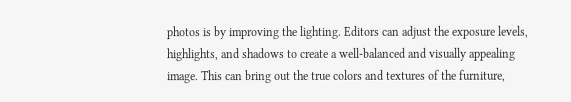photos is by improving the lighting. Editors can adjust the exposure levels, highlights, and shadows to create a well-balanced and visually appealing image. This can bring out the true colors and textures of the furniture,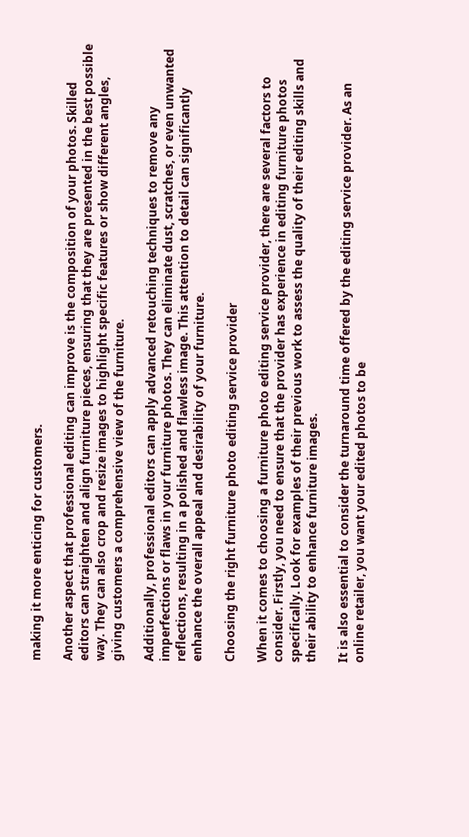making it more enticing for customers.

Another aspect that professional editing can improve is the composition of your photos. Skilled editors can straighten and align furniture pieces, ensuring that they are presented in the best possible way. They can also crop and resize images to highlight specific features or show different angles, giving customers a comprehensive view of the furniture.

Additionally, professional editors can apply advanced retouching techniques to remove any imperfections or flaws in your furniture photos. They can eliminate dust, scratches, or even unwanted reflections, resulting in a polished and flawless image. This attention to detail can significantly enhance the overall appeal and desirability of your furniture.

Choosing the right furniture photo editing service provider

When it comes to choosing a furniture photo editing service provider, there are several factors to consider. Firstly, you need to ensure that the provider has experience in editing furniture photos specifically. Look for examples of their previous work to assess the quality of their editing skills and their ability to enhance furniture images.

It is also essential to consider the turnaround time offered by the editing service provider. As an online retailer, you want your edited photos to be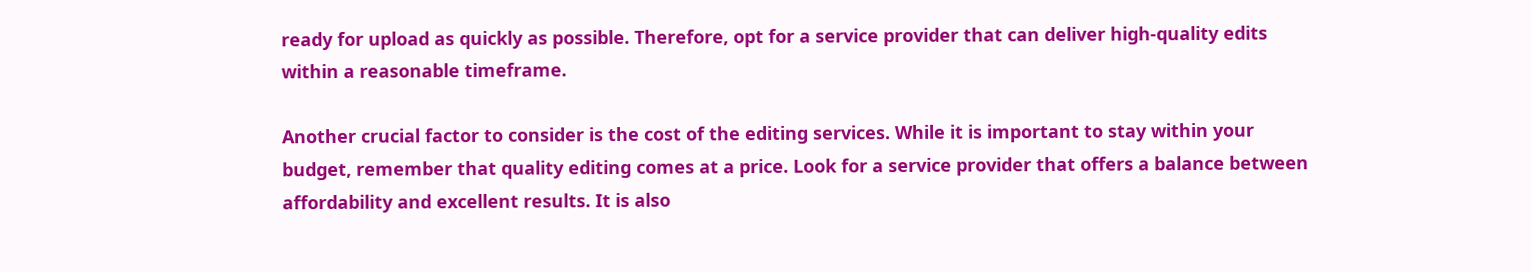ready for upload as quickly as possible. Therefore, opt for a service provider that can deliver high-quality edits within a reasonable timeframe.

Another crucial factor to consider is the cost of the editing services. While it is important to stay within your budget, remember that quality editing comes at a price. Look for a service provider that offers a balance between affordability and excellent results. It is also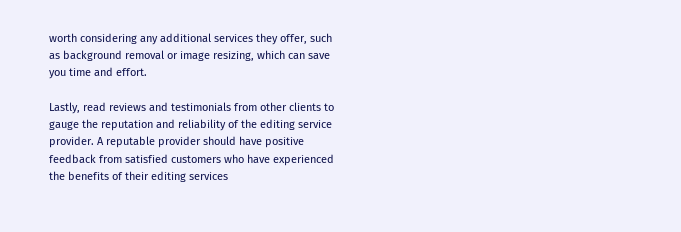worth considering any additional services they offer, such as background removal or image resizing, which can save you time and effort.

Lastly, read reviews and testimonials from other clients to gauge the reputation and reliability of the editing service provider. A reputable provider should have positive feedback from satisfied customers who have experienced the benefits of their editing services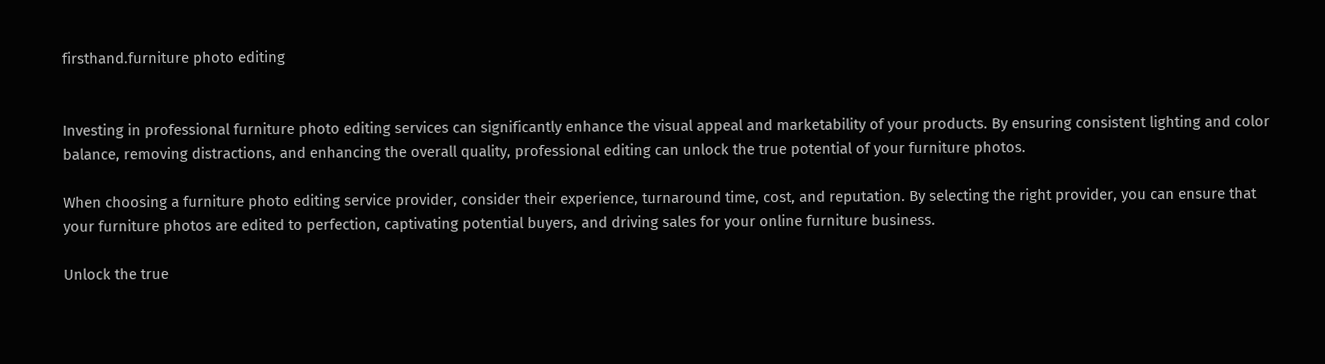firsthand.furniture photo editing


Investing in professional furniture photo editing services can significantly enhance the visual appeal and marketability of your products. By ensuring consistent lighting and color balance, removing distractions, and enhancing the overall quality, professional editing can unlock the true potential of your furniture photos.

When choosing a furniture photo editing service provider, consider their experience, turnaround time, cost, and reputation. By selecting the right provider, you can ensure that your furniture photos are edited to perfection, captivating potential buyers, and driving sales for your online furniture business.

Unlock the true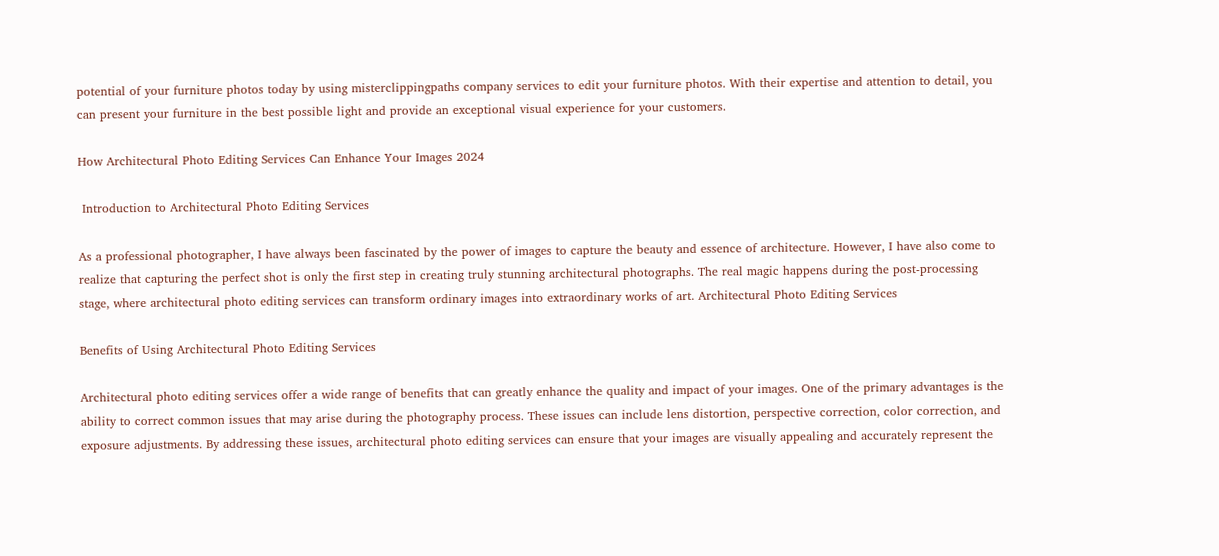potential of your furniture photos today by using misterclippingpaths company services to edit your furniture photos. With their expertise and attention to detail, you can present your furniture in the best possible light and provide an exceptional visual experience for your customers.

How Architectural Photo Editing Services Can Enhance Your Images 2024

 Introduction to Architectural Photo Editing Services

As a professional photographer, I have always been fascinated by the power of images to capture the beauty and essence of architecture. However, I have also come to realize that capturing the perfect shot is only the first step in creating truly stunning architectural photographs. The real magic happens during the post-processing stage, where architectural photo editing services can transform ordinary images into extraordinary works of art. Architectural Photo Editing Services

Benefits of Using Architectural Photo Editing Services

Architectural photo editing services offer a wide range of benefits that can greatly enhance the quality and impact of your images. One of the primary advantages is the ability to correct common issues that may arise during the photography process. These issues can include lens distortion, perspective correction, color correction, and exposure adjustments. By addressing these issues, architectural photo editing services can ensure that your images are visually appealing and accurately represent the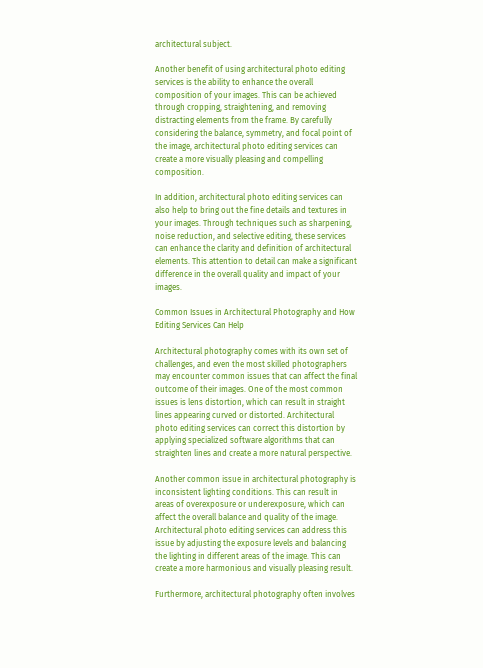architectural subject.

Another benefit of using architectural photo editing services is the ability to enhance the overall composition of your images. This can be achieved through cropping, straightening, and removing distracting elements from the frame. By carefully considering the balance, symmetry, and focal point of the image, architectural photo editing services can create a more visually pleasing and compelling composition.

In addition, architectural photo editing services can also help to bring out the fine details and textures in your images. Through techniques such as sharpening, noise reduction, and selective editing, these services can enhance the clarity and definition of architectural elements. This attention to detail can make a significant difference in the overall quality and impact of your images.

Common Issues in Architectural Photography and How Editing Services Can Help

Architectural photography comes with its own set of challenges, and even the most skilled photographers may encounter common issues that can affect the final outcome of their images. One of the most common issues is lens distortion, which can result in straight lines appearing curved or distorted. Architectural photo editing services can correct this distortion by applying specialized software algorithms that can straighten lines and create a more natural perspective.

Another common issue in architectural photography is inconsistent lighting conditions. This can result in areas of overexposure or underexposure, which can affect the overall balance and quality of the image. Architectural photo editing services can address this issue by adjusting the exposure levels and balancing the lighting in different areas of the image. This can create a more harmonious and visually pleasing result.

Furthermore, architectural photography often involves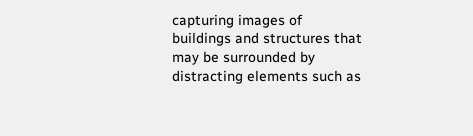capturing images of buildings and structures that may be surrounded by distracting elements such as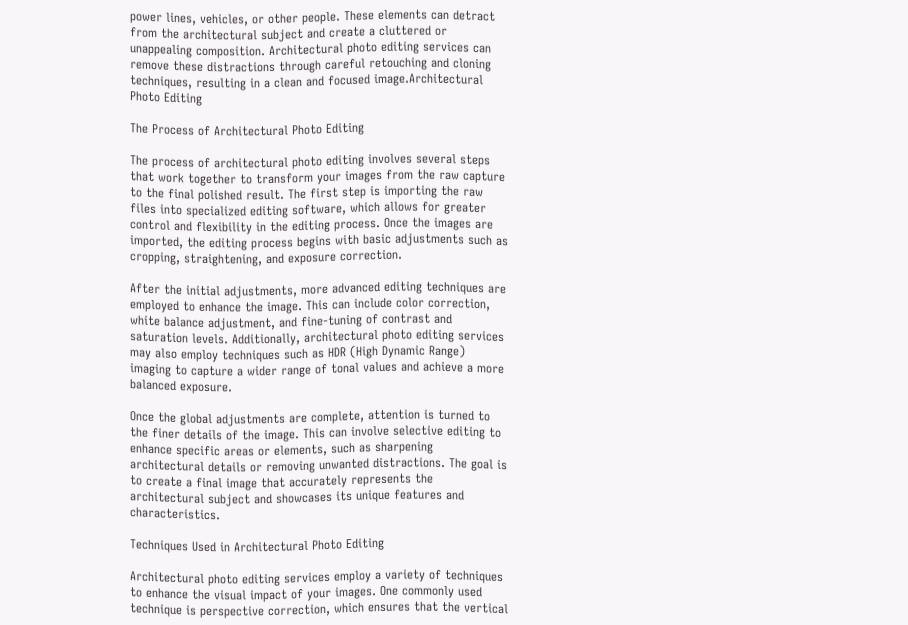power lines, vehicles, or other people. These elements can detract from the architectural subject and create a cluttered or unappealing composition. Architectural photo editing services can remove these distractions through careful retouching and cloning techniques, resulting in a clean and focused image.Architectural Photo Editing

The Process of Architectural Photo Editing

The process of architectural photo editing involves several steps that work together to transform your images from the raw capture to the final polished result. The first step is importing the raw files into specialized editing software, which allows for greater control and flexibility in the editing process. Once the images are imported, the editing process begins with basic adjustments such as cropping, straightening, and exposure correction.

After the initial adjustments, more advanced editing techniques are employed to enhance the image. This can include color correction, white balance adjustment, and fine-tuning of contrast and saturation levels. Additionally, architectural photo editing services may also employ techniques such as HDR (High Dynamic Range) imaging to capture a wider range of tonal values and achieve a more balanced exposure.

Once the global adjustments are complete, attention is turned to the finer details of the image. This can involve selective editing to enhance specific areas or elements, such as sharpening architectural details or removing unwanted distractions. The goal is to create a final image that accurately represents the architectural subject and showcases its unique features and characteristics.

Techniques Used in Architectural Photo Editing

Architectural photo editing services employ a variety of techniques to enhance the visual impact of your images. One commonly used technique is perspective correction, which ensures that the vertical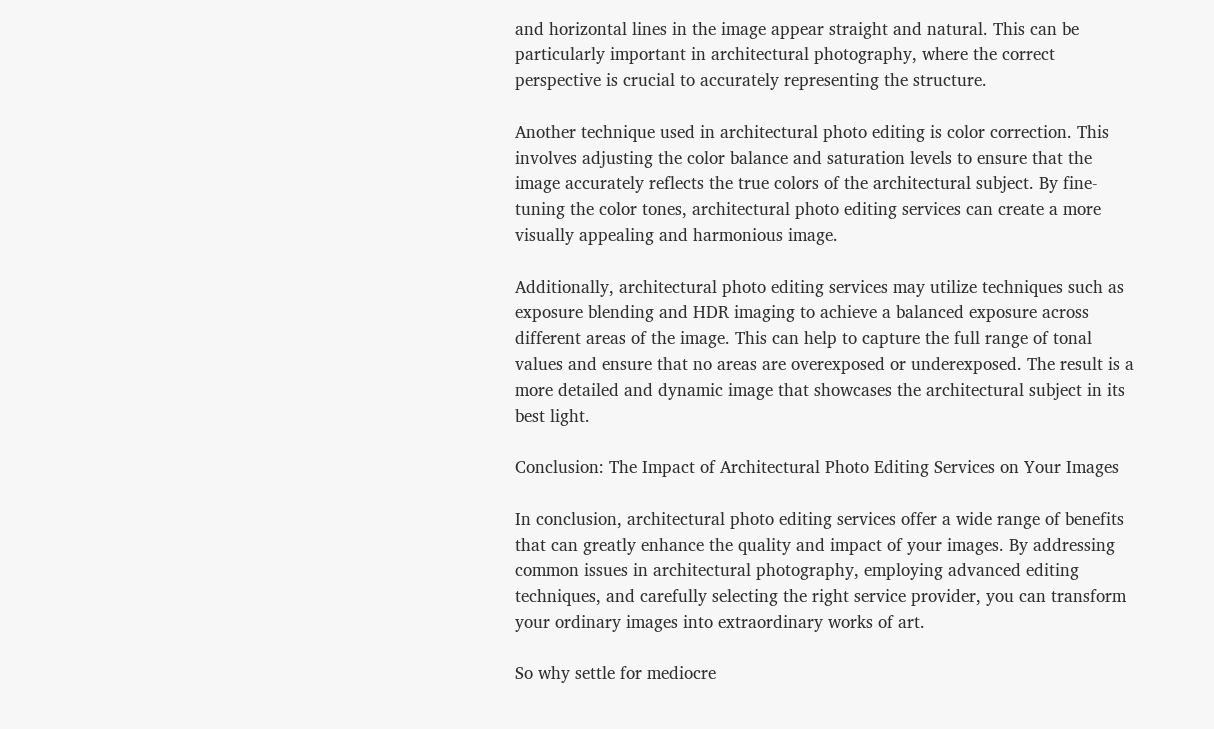and horizontal lines in the image appear straight and natural. This can be particularly important in architectural photography, where the correct perspective is crucial to accurately representing the structure.

Another technique used in architectural photo editing is color correction. This involves adjusting the color balance and saturation levels to ensure that the image accurately reflects the true colors of the architectural subject. By fine-tuning the color tones, architectural photo editing services can create a more visually appealing and harmonious image.

Additionally, architectural photo editing services may utilize techniques such as exposure blending and HDR imaging to achieve a balanced exposure across different areas of the image. This can help to capture the full range of tonal values and ensure that no areas are overexposed or underexposed. The result is a more detailed and dynamic image that showcases the architectural subject in its best light.

Conclusion: The Impact of Architectural Photo Editing Services on Your Images

In conclusion, architectural photo editing services offer a wide range of benefits that can greatly enhance the quality and impact of your images. By addressing common issues in architectural photography, employing advanced editing techniques, and carefully selecting the right service provider, you can transform your ordinary images into extraordinary works of art.

So why settle for mediocre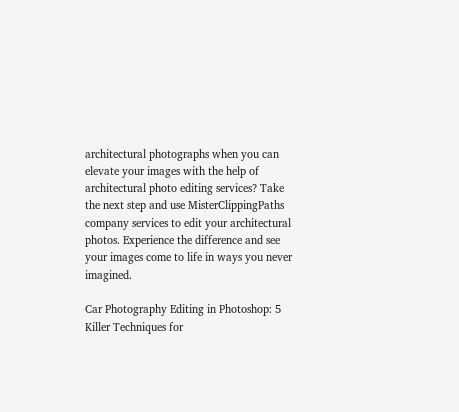architectural photographs when you can elevate your images with the help of architectural photo editing services? Take the next step and use MisterClippingPaths company services to edit your architectural photos. Experience the difference and see your images come to life in ways you never imagined.

Car Photography Editing in Photoshop: 5 Killer Techniques for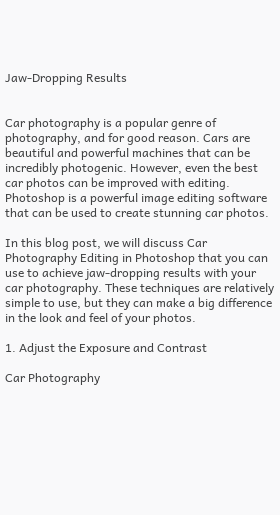Jaw-Dropping Results


Car photography is a popular genre of photography, and for good reason. Cars are beautiful and powerful machines that can be incredibly photogenic. However, even the best car photos can be improved with editing. Photoshop is a powerful image editing software that can be used to create stunning car photos.

In this blog post, we will discuss Car Photography Editing in Photoshop that you can use to achieve jaw-dropping results with your car photography. These techniques are relatively simple to use, but they can make a big difference in the look and feel of your photos.

1. Adjust the Exposure and Contrast

Car Photography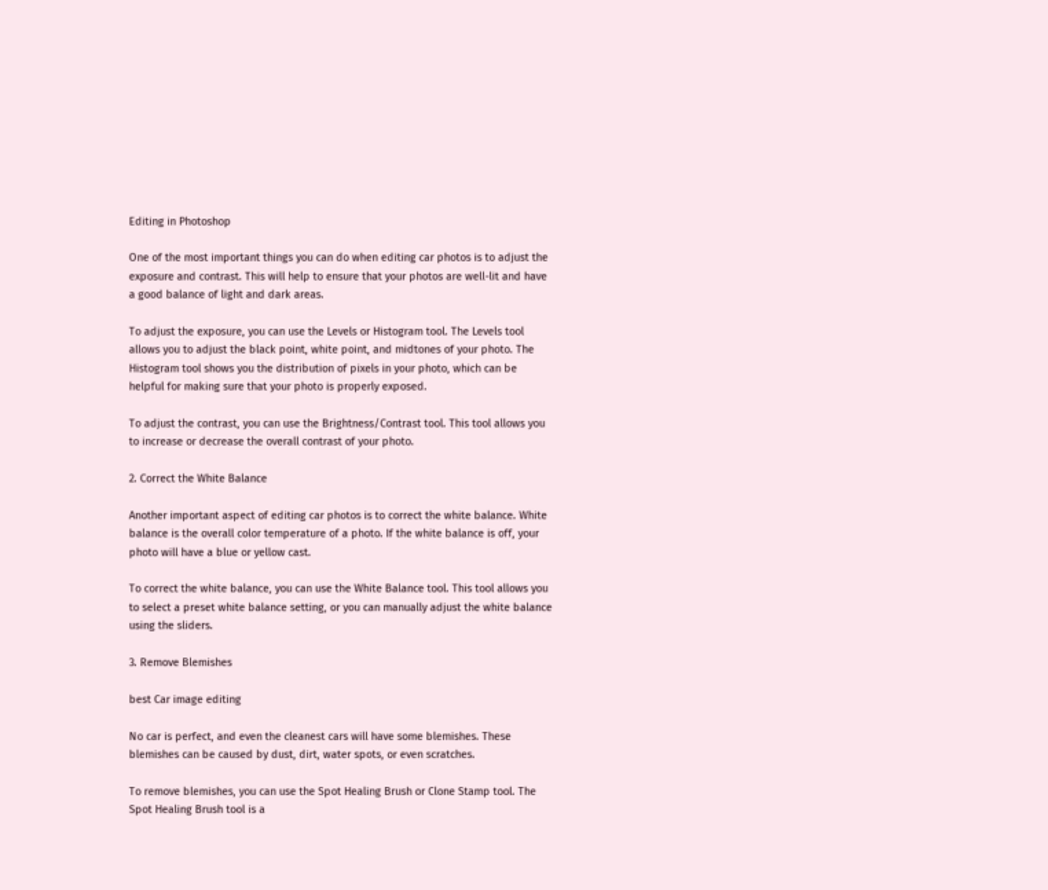Editing in Photoshop

One of the most important things you can do when editing car photos is to adjust the exposure and contrast. This will help to ensure that your photos are well-lit and have a good balance of light and dark areas.

To adjust the exposure, you can use the Levels or Histogram tool. The Levels tool allows you to adjust the black point, white point, and midtones of your photo. The Histogram tool shows you the distribution of pixels in your photo, which can be helpful for making sure that your photo is properly exposed.

To adjust the contrast, you can use the Brightness/Contrast tool. This tool allows you to increase or decrease the overall contrast of your photo.

2. Correct the White Balance

Another important aspect of editing car photos is to correct the white balance. White balance is the overall color temperature of a photo. If the white balance is off, your photo will have a blue or yellow cast.

To correct the white balance, you can use the White Balance tool. This tool allows you to select a preset white balance setting, or you can manually adjust the white balance using the sliders.

3. Remove Blemishes

best Car image editing

No car is perfect, and even the cleanest cars will have some blemishes. These blemishes can be caused by dust, dirt, water spots, or even scratches.

To remove blemishes, you can use the Spot Healing Brush or Clone Stamp tool. The Spot Healing Brush tool is a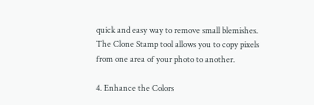quick and easy way to remove small blemishes. The Clone Stamp tool allows you to copy pixels from one area of your photo to another.

4. Enhance the Colors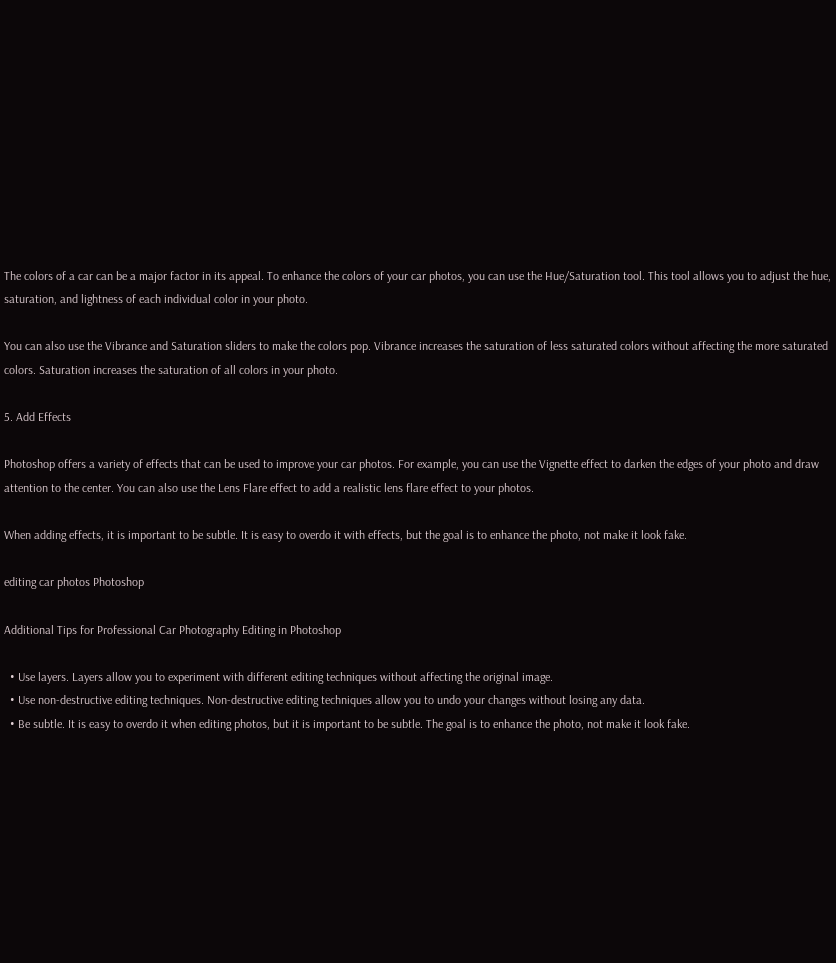The colors of a car can be a major factor in its appeal. To enhance the colors of your car photos, you can use the Hue/Saturation tool. This tool allows you to adjust the hue, saturation, and lightness of each individual color in your photo.

You can also use the Vibrance and Saturation sliders to make the colors pop. Vibrance increases the saturation of less saturated colors without affecting the more saturated colors. Saturation increases the saturation of all colors in your photo.

5. Add Effects

Photoshop offers a variety of effects that can be used to improve your car photos. For example, you can use the Vignette effect to darken the edges of your photo and draw attention to the center. You can also use the Lens Flare effect to add a realistic lens flare effect to your photos.

When adding effects, it is important to be subtle. It is easy to overdo it with effects, but the goal is to enhance the photo, not make it look fake.

editing car photos Photoshop

Additional Tips for Professional Car Photography Editing in Photoshop

  • Use layers. Layers allow you to experiment with different editing techniques without affecting the original image.
  • Use non-destructive editing techniques. Non-destructive editing techniques allow you to undo your changes without losing any data.
  • Be subtle. It is easy to overdo it when editing photos, but it is important to be subtle. The goal is to enhance the photo, not make it look fake.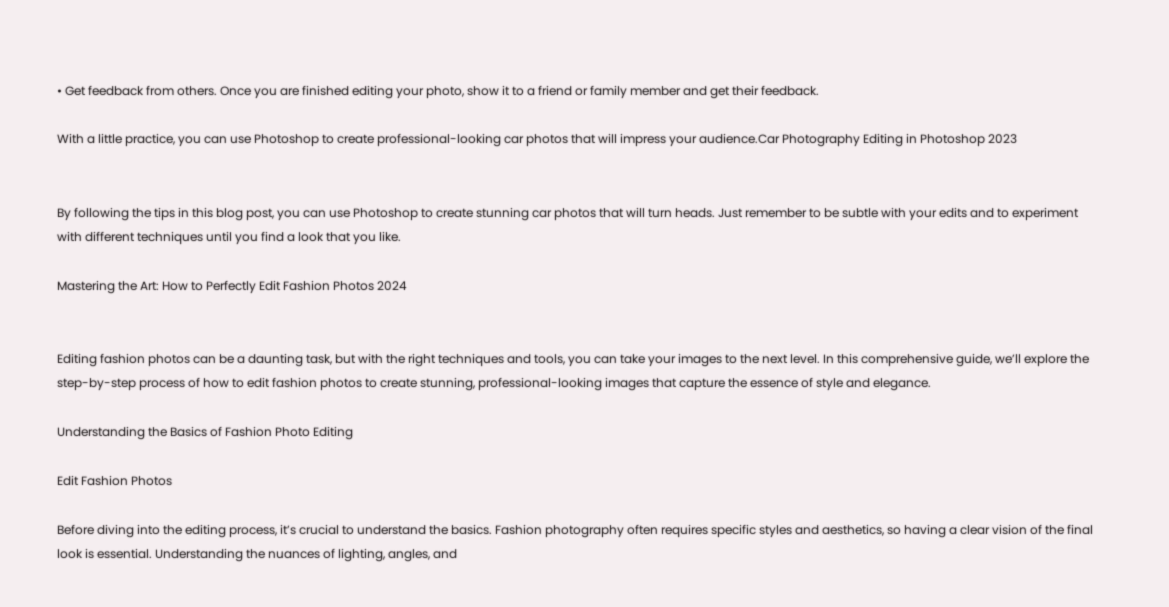• Get feedback from others. Once you are finished editing your photo, show it to a friend or family member and get their feedback.

With a little practice, you can use Photoshop to create professional-looking car photos that will impress your audience.Car Photography Editing in Photoshop 2023


By following the tips in this blog post, you can use Photoshop to create stunning car photos that will turn heads. Just remember to be subtle with your edits and to experiment with different techniques until you find a look that you like.

Mastering the Art: How to Perfectly Edit Fashion Photos 2024


Editing fashion photos can be a daunting task, but with the right techniques and tools, you can take your images to the next level. In this comprehensive guide, we’ll explore the step-by-step process of how to edit fashion photos to create stunning, professional-looking images that capture the essence of style and elegance.

Understanding the Basics of Fashion Photo Editing

Edit Fashion Photos

Before diving into the editing process, it’s crucial to understand the basics. Fashion photography often requires specific styles and aesthetics, so having a clear vision of the final look is essential. Understanding the nuances of lighting, angles, and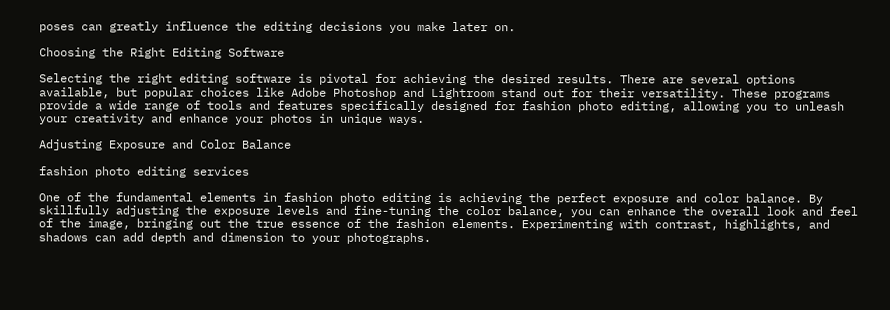poses can greatly influence the editing decisions you make later on.

Choosing the Right Editing Software

Selecting the right editing software is pivotal for achieving the desired results. There are several options available, but popular choices like Adobe Photoshop and Lightroom stand out for their versatility. These programs provide a wide range of tools and features specifically designed for fashion photo editing, allowing you to unleash your creativity and enhance your photos in unique ways.

Adjusting Exposure and Color Balance

fashion photo editing services

One of the fundamental elements in fashion photo editing is achieving the perfect exposure and color balance. By skillfully adjusting the exposure levels and fine-tuning the color balance, you can enhance the overall look and feel of the image, bringing out the true essence of the fashion elements. Experimenting with contrast, highlights, and shadows can add depth and dimension to your photographs.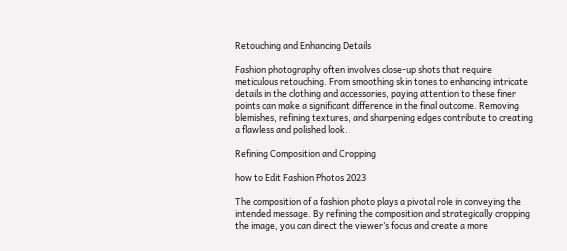Retouching and Enhancing Details

Fashion photography often involves close-up shots that require meticulous retouching. From smoothing skin tones to enhancing intricate details in the clothing and accessories, paying attention to these finer points can make a significant difference in the final outcome. Removing blemishes, refining textures, and sharpening edges contribute to creating a flawless and polished look.

Refining Composition and Cropping

how to Edit Fashion Photos 2023

The composition of a fashion photo plays a pivotal role in conveying the intended message. By refining the composition and strategically cropping the image, you can direct the viewer’s focus and create a more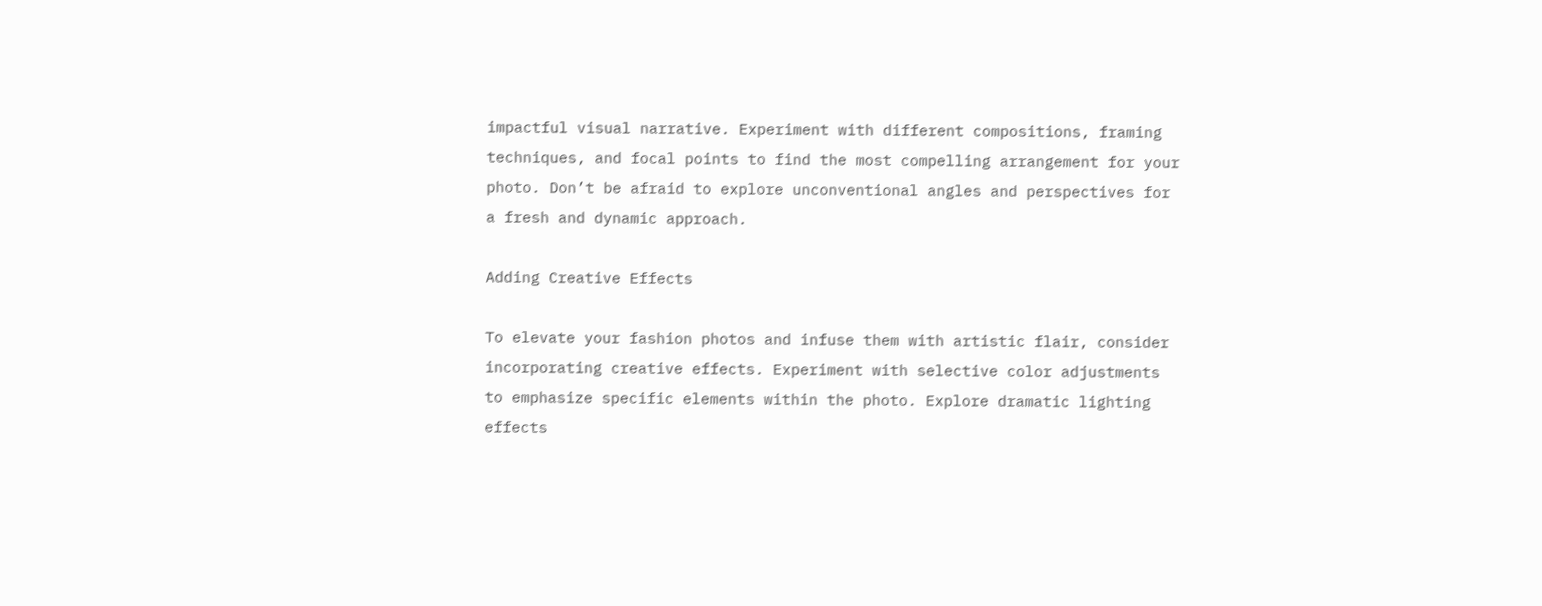impactful visual narrative. Experiment with different compositions, framing techniques, and focal points to find the most compelling arrangement for your photo. Don’t be afraid to explore unconventional angles and perspectives for a fresh and dynamic approach.

Adding Creative Effects

To elevate your fashion photos and infuse them with artistic flair, consider incorporating creative effects. Experiment with selective color adjustments to emphasize specific elements within the photo. Explore dramatic lighting effects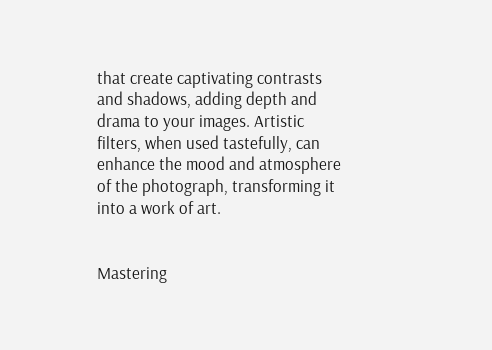that create captivating contrasts and shadows, adding depth and drama to your images. Artistic filters, when used tastefully, can enhance the mood and atmosphere of the photograph, transforming it into a work of art.


Mastering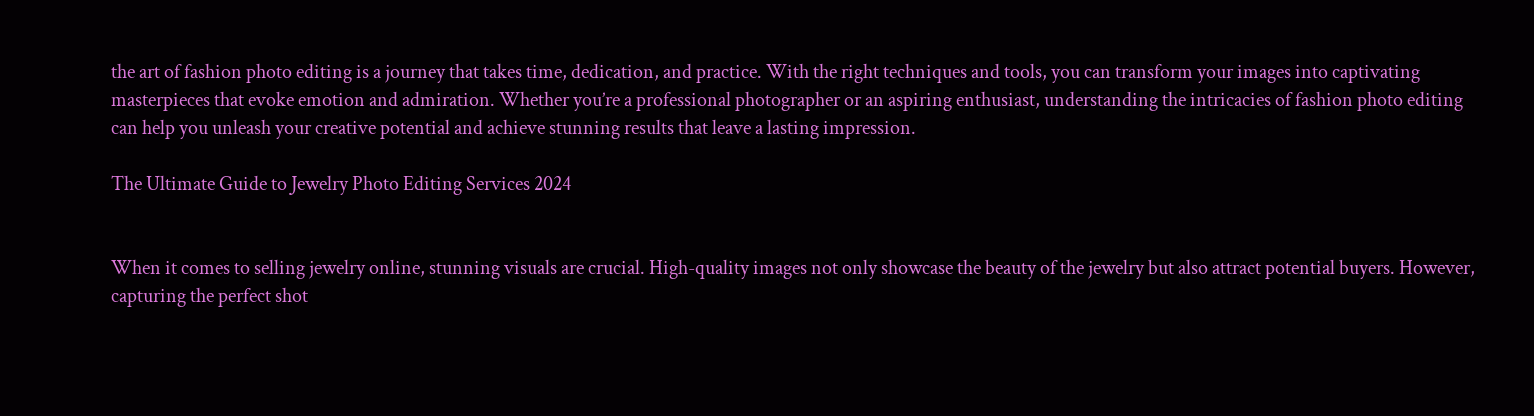the art of fashion photo editing is a journey that takes time, dedication, and practice. With the right techniques and tools, you can transform your images into captivating masterpieces that evoke emotion and admiration. Whether you’re a professional photographer or an aspiring enthusiast, understanding the intricacies of fashion photo editing can help you unleash your creative potential and achieve stunning results that leave a lasting impression.

The Ultimate Guide to Jewelry Photo Editing Services 2024


When it comes to selling jewelry online, stunning visuals are crucial. High-quality images not only showcase the beauty of the jewelry but also attract potential buyers. However, capturing the perfect shot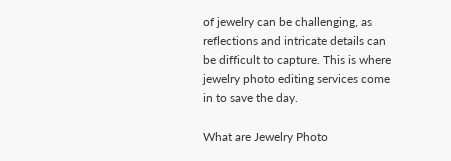of jewelry can be challenging, as reflections and intricate details can be difficult to capture. This is where jewelry photo editing services come in to save the day.

What are Jewelry Photo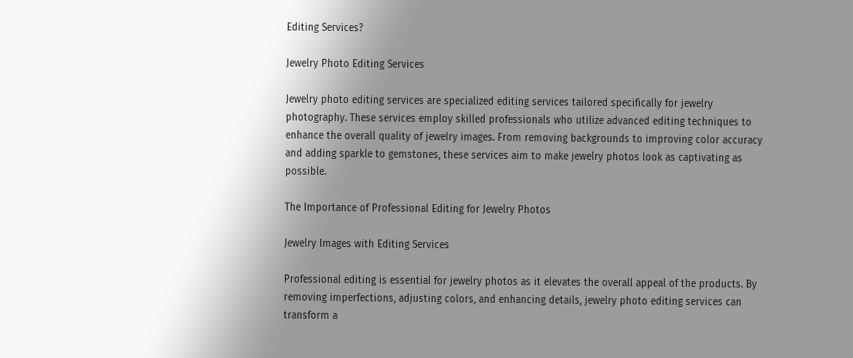Editing Services?

Jewelry Photo Editing Services

Jewelry photo editing services are specialized editing services tailored specifically for jewelry photography. These services employ skilled professionals who utilize advanced editing techniques to enhance the overall quality of jewelry images. From removing backgrounds to improving color accuracy and adding sparkle to gemstones, these services aim to make jewelry photos look as captivating as possible.

The Importance of Professional Editing for Jewelry Photos

Jewelry Images with Editing Services

Professional editing is essential for jewelry photos as it elevates the overall appeal of the products. By removing imperfections, adjusting colors, and enhancing details, jewelry photo editing services can transform a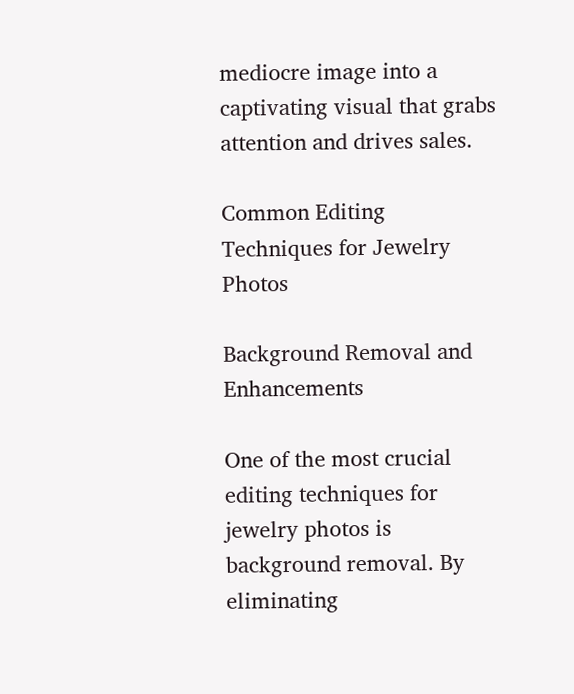mediocre image into a captivating visual that grabs attention and drives sales.

Common Editing Techniques for Jewelry Photos

Background Removal and Enhancements

One of the most crucial editing techniques for jewelry photos is background removal. By eliminating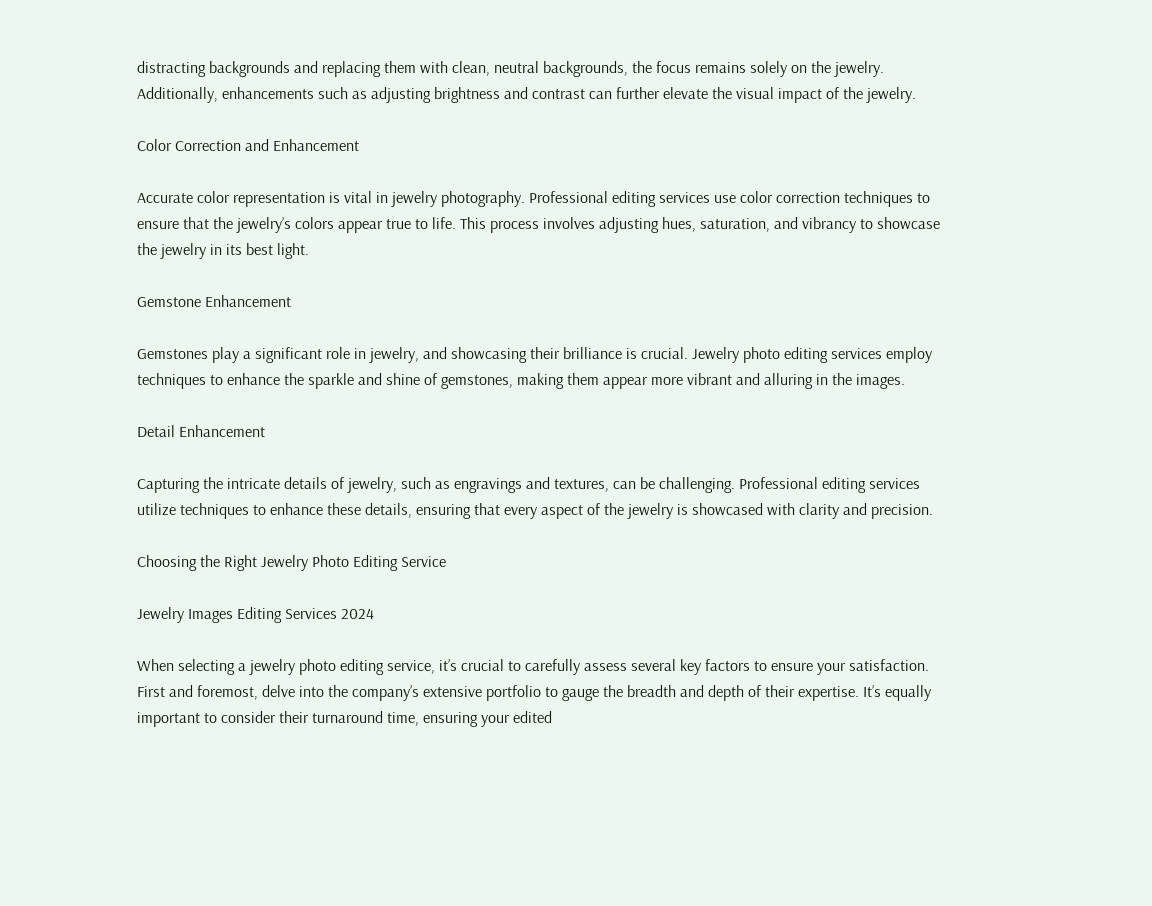distracting backgrounds and replacing them with clean, neutral backgrounds, the focus remains solely on the jewelry. Additionally, enhancements such as adjusting brightness and contrast can further elevate the visual impact of the jewelry.

Color Correction and Enhancement

Accurate color representation is vital in jewelry photography. Professional editing services use color correction techniques to ensure that the jewelry’s colors appear true to life. This process involves adjusting hues, saturation, and vibrancy to showcase the jewelry in its best light.

Gemstone Enhancement

Gemstones play a significant role in jewelry, and showcasing their brilliance is crucial. Jewelry photo editing services employ techniques to enhance the sparkle and shine of gemstones, making them appear more vibrant and alluring in the images.

Detail Enhancement

Capturing the intricate details of jewelry, such as engravings and textures, can be challenging. Professional editing services utilize techniques to enhance these details, ensuring that every aspect of the jewelry is showcased with clarity and precision.

Choosing the Right Jewelry Photo Editing Service

Jewelry Images Editing Services 2024

When selecting a jewelry photo editing service, it’s crucial to carefully assess several key factors to ensure your satisfaction. First and foremost, delve into the company’s extensive portfolio to gauge the breadth and depth of their expertise. It’s equally important to consider their turnaround time, ensuring your edited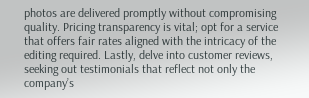photos are delivered promptly without compromising quality. Pricing transparency is vital; opt for a service that offers fair rates aligned with the intricacy of the editing required. Lastly, delve into customer reviews, seeking out testimonials that reflect not only the company’s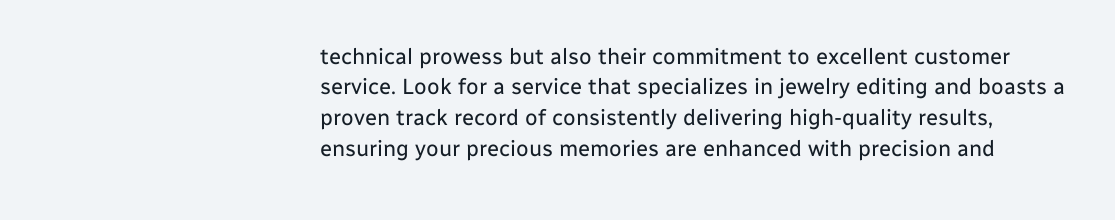technical prowess but also their commitment to excellent customer service. Look for a service that specializes in jewelry editing and boasts a proven track record of consistently delivering high-quality results, ensuring your precious memories are enhanced with precision and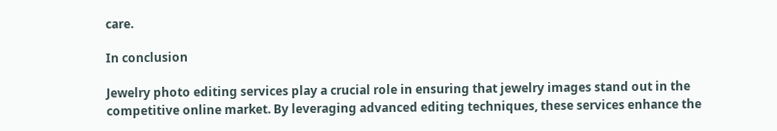care.

In conclusion

Jewelry photo editing services play a crucial role in ensuring that jewelry images stand out in the competitive online market. By leveraging advanced editing techniques, these services enhance the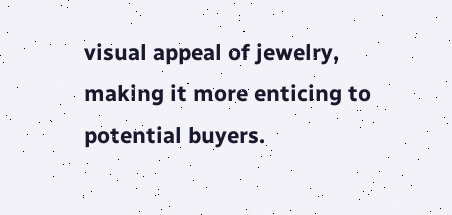visual appeal of jewelry, making it more enticing to potential buyers.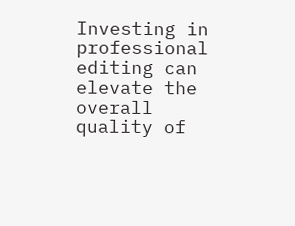Investing in professional editing can elevate the overall quality of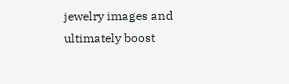jewelry images and ultimately boost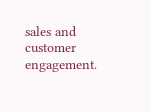sales and customer engagement.